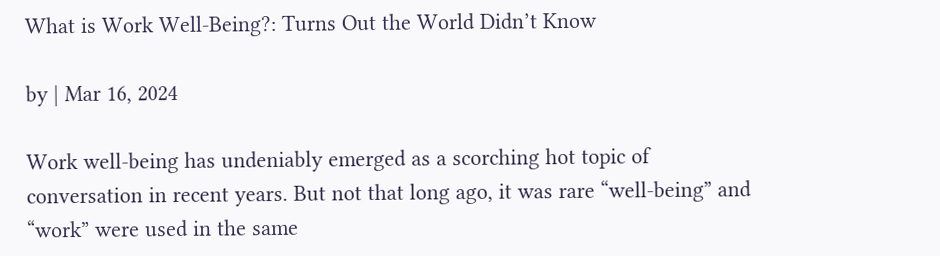What is Work Well-Being?: Turns Out the World Didn’t Know

by | Mar 16, 2024

Work well-being has undeniably emerged as a scorching hot topic of conversation in recent years. But not that long ago, it was rare “well-being” and “work” were used in the same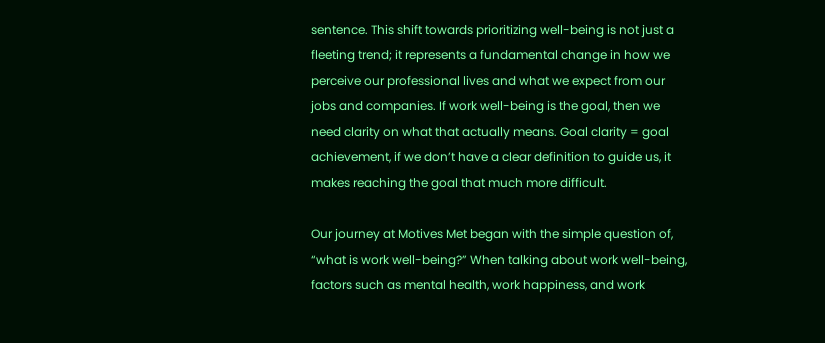sentence. This shift towards prioritizing well-being is not just a fleeting trend; it represents a fundamental change in how we perceive our professional lives and what we expect from our jobs and companies. If work well-being is the goal, then we need clarity on what that actually means. Goal clarity = goal achievement, if we don’t have a clear definition to guide us, it makes reaching the goal that much more difficult.

Our journey at Motives Met began with the simple question of, “what is work well-being?” When talking about work well-being, factors such as mental health, work happiness, and work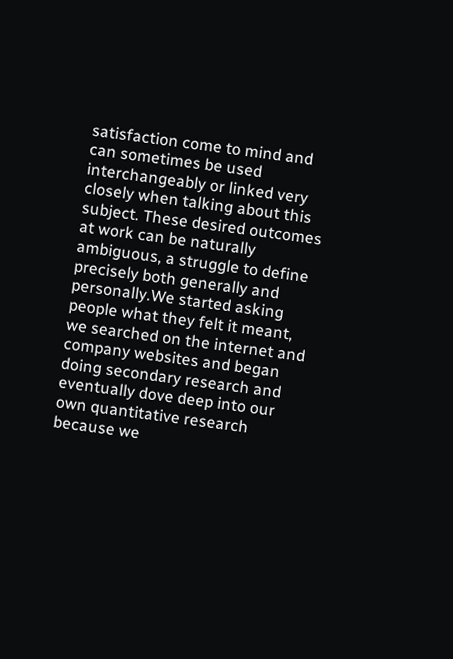satisfaction come to mind and can sometimes be used interchangeably or linked very closely when talking about this subject. These desired outcomes at work can be naturally ambiguous, a struggle to define precisely both generally and personally.We started asking people what they felt it meant, we searched on the internet and company websites and began doing secondary research and eventually dove deep into our own quantitative research because we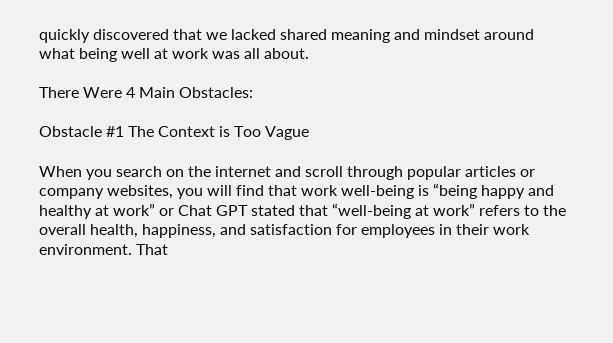quickly discovered that we lacked shared meaning and mindset around what being well at work was all about.

There Were 4 Main Obstacles:

Obstacle #1 The Context is Too Vague

When you search on the internet and scroll through popular articles or company websites, you will find that work well-being is “being happy and healthy at work” or Chat GPT stated that “well-being at work” refers to the overall health, happiness, and satisfaction for employees in their work environment. That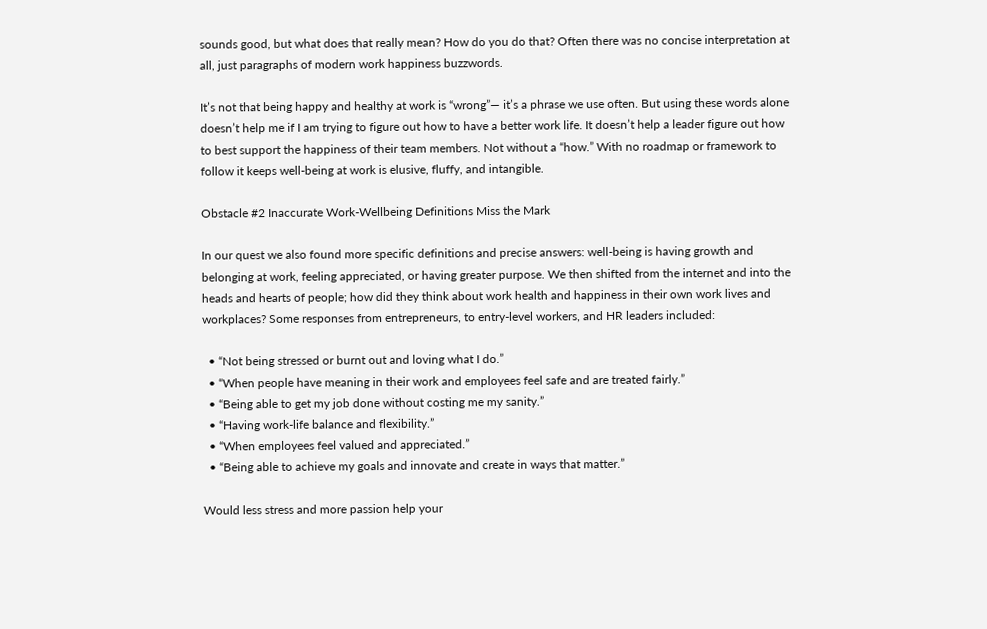sounds good, but what does that really mean? How do you do that? Often there was no concise interpretation at all, just paragraphs of modern work happiness buzzwords.

It’s not that being happy and healthy at work is “wrong”— it’s a phrase we use often. But using these words alone doesn’t help me if I am trying to figure out how to have a better work life. It doesn’t help a leader figure out how to best support the happiness of their team members. Not without a “how.” With no roadmap or framework to follow it keeps well-being at work is elusive, fluffy, and intangible.

Obstacle #2 Inaccurate Work-Wellbeing Definitions Miss the Mark

In our quest we also found more specific definitions and precise answers: well-being is having growth and belonging at work, feeling appreciated, or having greater purpose. We then shifted from the internet and into the heads and hearts of people; how did they think about work health and happiness in their own work lives and workplaces? Some responses from entrepreneurs, to entry-level workers, and HR leaders included:

  • “Not being stressed or burnt out and loving what I do.”
  • “When people have meaning in their work and employees feel safe and are treated fairly.”
  • “Being able to get my job done without costing me my sanity.”
  • “Having work-life balance and flexibility.”
  • “When employees feel valued and appreciated.”
  • “Being able to achieve my goals and innovate and create in ways that matter.”

Would less stress and more passion help your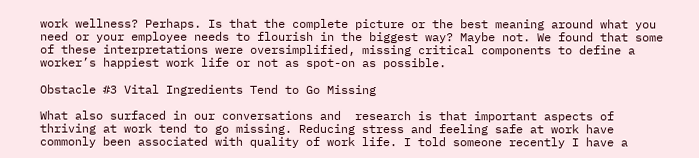work wellness? Perhaps. Is that the complete picture or the best meaning around what you need or your employee needs to flourish in the biggest way? Maybe not. We found that some of these interpretations were oversimplified, missing critical components to define a worker’s happiest work life or not as spot-on as possible.

Obstacle #3 Vital Ingredients Tend to Go Missing

What also surfaced in our conversations and  research is that important aspects of thriving at work tend to go missing. Reducing stress and feeling safe at work have commonly been associated with quality of work life. I told someone recently I have a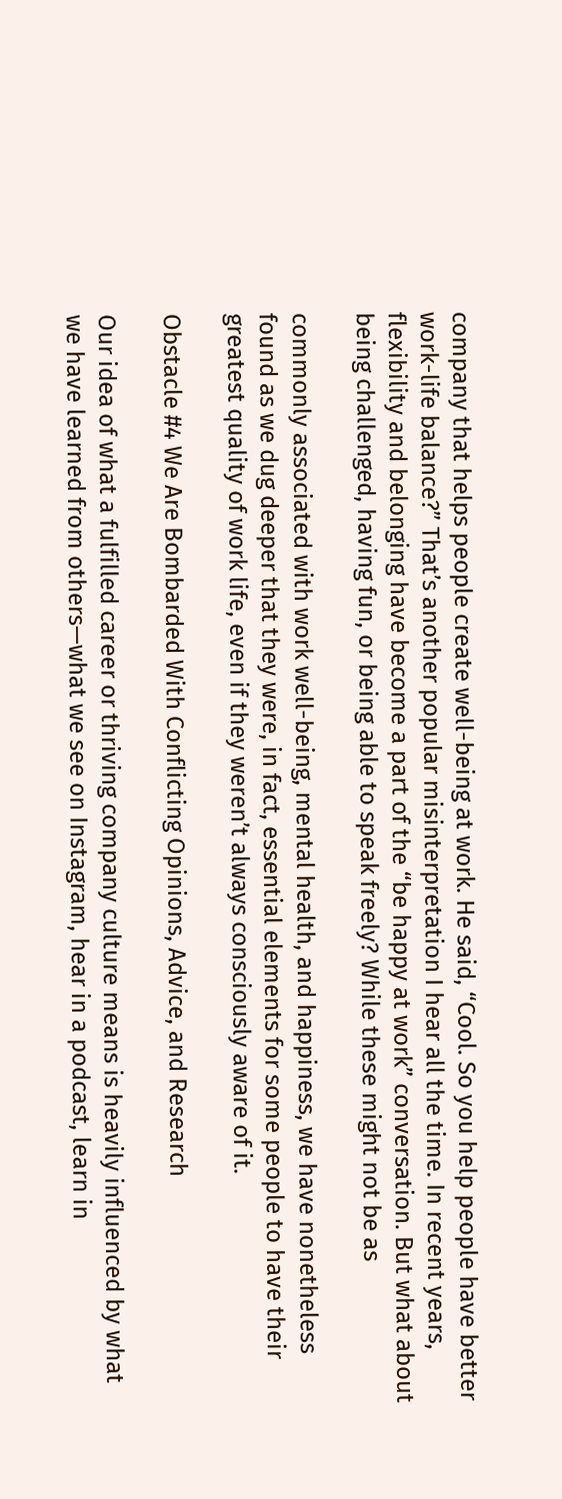company that helps people create well-being at work. He said, “Cool. So you help people have better work-life balance?” That’s another popular misinterpretation I hear all the time. In recent years, flexibility and belonging have become a part of the “be happy at work” conversation. But what about being challenged, having fun, or being able to speak freely? While these might not be as

commonly associated with work well-being, mental health, and happiness, we have nonetheless found as we dug deeper that they were, in fact, essential elements for some people to have their greatest quality of work life, even if they weren’t always consciously aware of it.

Obstacle #4 We Are Bombarded With Conflicting Opinions, Advice, and Research

Our idea of what a fulfilled career or thriving company culture means is heavily influenced by what we have learned from others—what we see on Instagram, hear in a podcast, learn in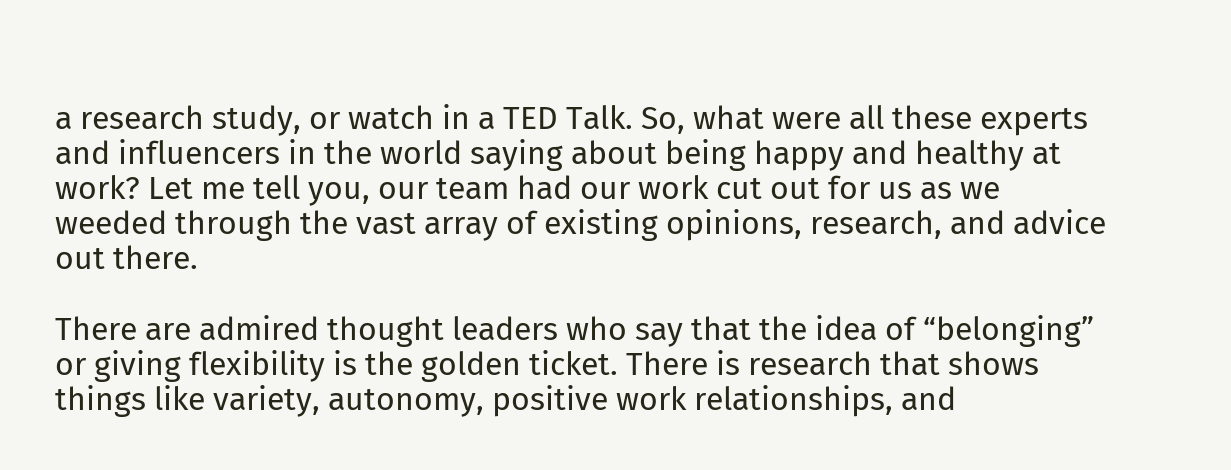a research study, or watch in a TED Talk. So, what were all these experts and influencers in the world saying about being happy and healthy at work? Let me tell you, our team had our work cut out for us as we weeded through the vast array of existing opinions, research, and advice out there.

There are admired thought leaders who say that the idea of “belonging” or giving flexibility is the golden ticket. There is research that shows things like variety, autonomy, positive work relationships, and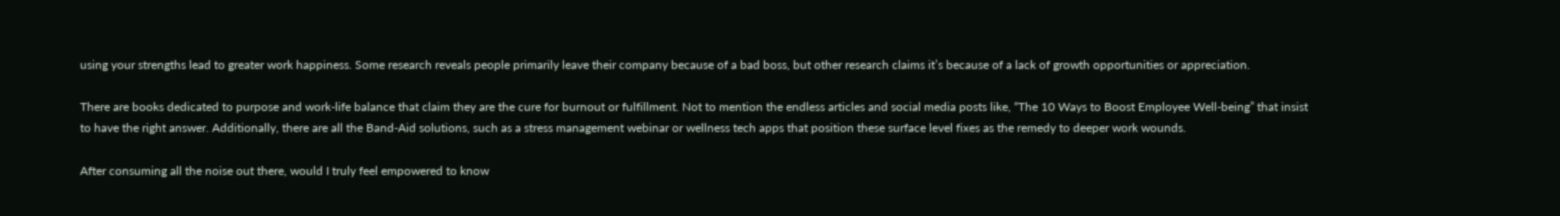using your strengths lead to greater work happiness. Some research reveals people primarily leave their company because of a bad boss, but other research claims it’s because of a lack of growth opportunities or appreciation.

There are books dedicated to purpose and work-life balance that claim they are the cure for burnout or fulfillment. Not to mention the endless articles and social media posts like, “The 10 Ways to Boost Employee Well-being” that insist to have the right answer. Additionally, there are all the Band-Aid solutions, such as a stress management webinar or wellness tech apps that position these surface level fixes as the remedy to deeper work wounds.

After consuming all the noise out there, would I truly feel empowered to know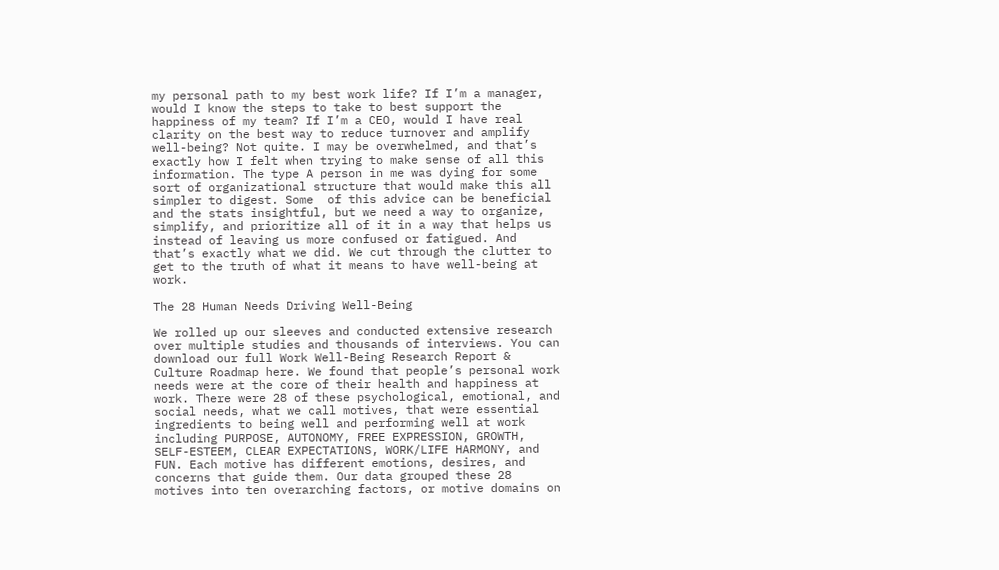my personal path to my best work life? If I’m a manager, would I know the steps to take to best support the happiness of my team? If I’m a CEO, would I have real clarity on the best way to reduce turnover and amplify well-being? Not quite. I may be overwhelmed, and that’s exactly how I felt when trying to make sense of all this information. The type A person in me was dying for some sort of organizational structure that would make this all simpler to digest. Some  of this advice can be beneficial and the stats insightful, but we need a way to organize, simplify, and prioritize all of it in a way that helps us instead of leaving us more confused or fatigued. And that’s exactly what we did. We cut through the clutter to get to the truth of what it means to have well-being at work.

The 28 Human Needs Driving Well-Being

We rolled up our sleeves and conducted extensive research over multiple studies and thousands of interviews. You can download our full Work Well-Being Research Report & Culture Roadmap here. We found that people’s personal work needs were at the core of their health and happiness at work. There were 28 of these psychological, emotional, and social needs, what we call motives, that were essential ingredients to being well and performing well at work including PURPOSE, AUTONOMY, FREE EXPRESSION, GROWTH, SELF-ESTEEM, CLEAR EXPECTATIONS, WORK/LIFE HARMONY, and FUN. Each motive has different emotions, desires, and concerns that guide them. Our data grouped these 28 motives into ten overarching factors, or motive domains on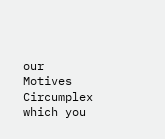our Motives Circumplex which you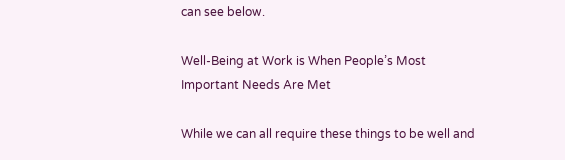can see below.

Well-Being at Work is When People’s Most Important Needs Are Met

While we can all require these things to be well and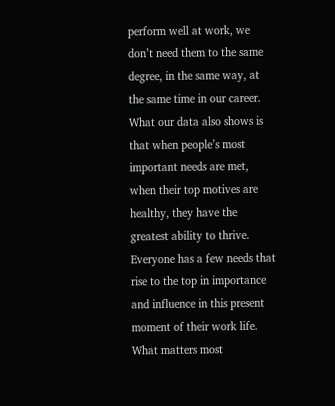perform well at work, we don’t need them to the same degree, in the same way, at the same time in our career. What our data also shows is that when people’s most important needs are met, when their top motives are healthy, they have the greatest ability to thrive. Everyone has a few needs that rise to the top in importance and influence in this present moment of their work life. What matters most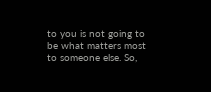to you is not going to be what matters most to someone else. So,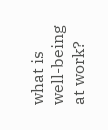what is well-being at work?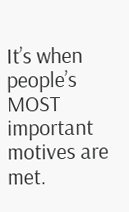It’s when people’s MOST important motives are met.